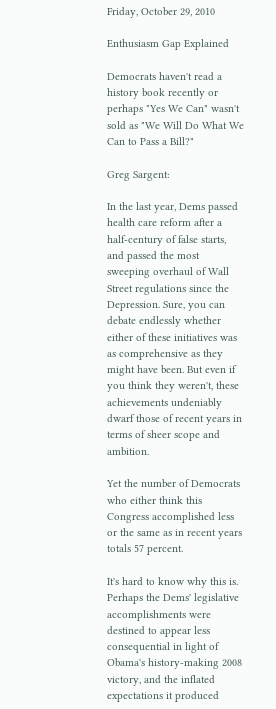Friday, October 29, 2010

Enthusiasm Gap Explained

Democrats haven't read a history book recently or perhaps "Yes We Can" wasn't sold as "We Will Do What We Can to Pass a Bill?"

Greg Sargent:

In the last year, Dems passed health care reform after a half-century of false starts, and passed the most sweeping overhaul of Wall Street regulations since the Depression. Sure, you can debate endlessly whether either of these initiatives was as comprehensive as they might have been. But even if you think they weren't, these achievements undeniably dwarf those of recent years in terms of sheer scope and ambition.

Yet the number of Democrats who either think this Congress accomplished less or the same as in recent years totals 57 percent.

It's hard to know why this is. Perhaps the Dems' legislative accomplishments were destined to appear less consequential in light of Obama's history-making 2008 victory, and the inflated expectations it produced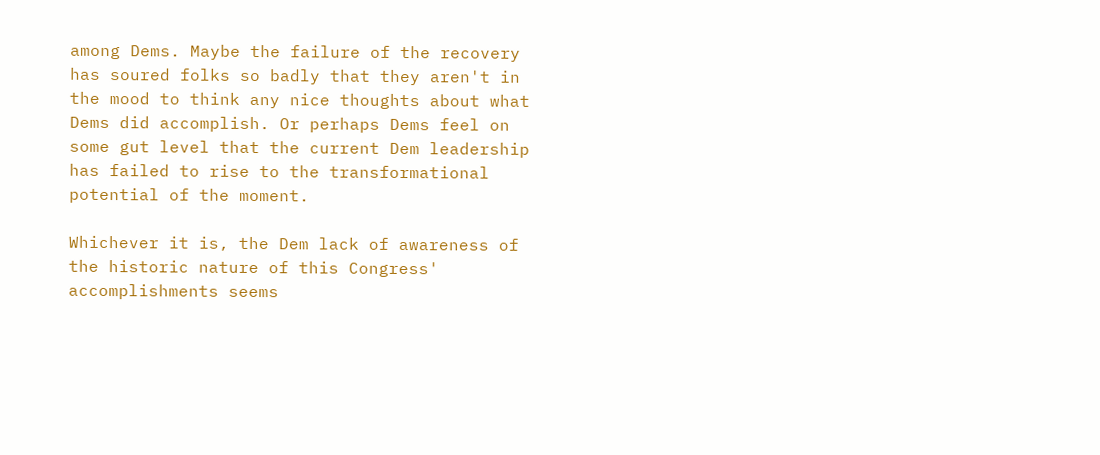among Dems. Maybe the failure of the recovery has soured folks so badly that they aren't in the mood to think any nice thoughts about what Dems did accomplish. Or perhaps Dems feel on some gut level that the current Dem leadership has failed to rise to the transformational potential of the moment.

Whichever it is, the Dem lack of awareness of the historic nature of this Congress' accomplishments seems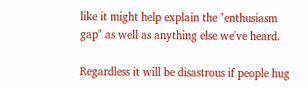like it might help explain the "enthusiasm gap" as well as anything else we've heard.

Regardless it will be disastrous if people hug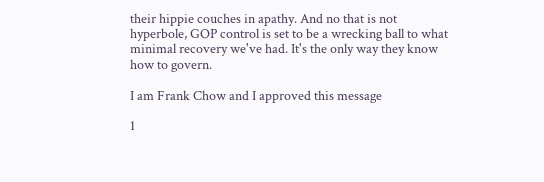their hippie couches in apathy. And no that is not hyperbole, GOP control is set to be a wrecking ball to what minimal recovery we've had. It's the only way they know how to govern.

I am Frank Chow and I approved this message

1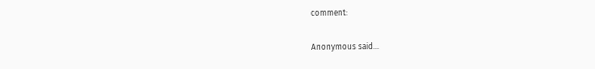comment:

Anonymous said...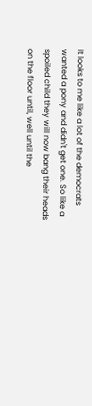It looks to me like a lot of the democrats wanted a pony and didn't get one. So like a spoiled child they will now bang their heads on the floor until, well until the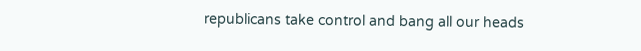republicans take control and bang all our heads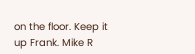on the floor. Keep it up Frank. Mike R